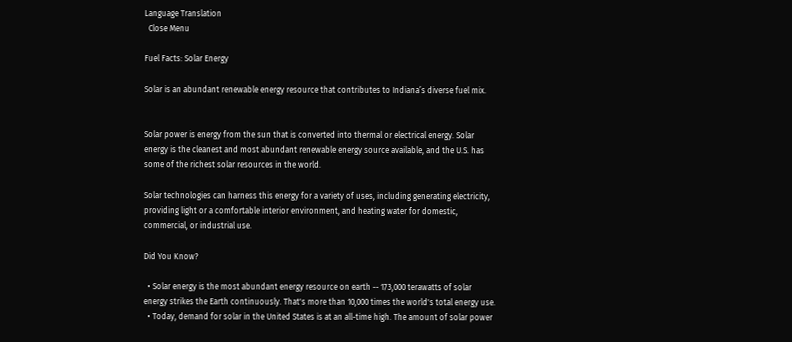Language Translation
  Close Menu

Fuel Facts: Solar Energy

Solar is an abundant renewable energy resource that contributes to Indiana’s diverse fuel mix.


Solar power is energy from the sun that is converted into thermal or electrical energy. Solar energy is the cleanest and most abundant renewable energy source available, and the U.S. has some of the richest solar resources in the world.

Solar technologies can harness this energy for a variety of uses, including generating electricity, providing light or a comfortable interior environment, and heating water for domestic, commercial, or industrial use.

Did You Know?

  • Solar energy is the most abundant energy resource on earth -- 173,000 terawatts of solar energy strikes the Earth continuously. That's more than 10,000 times the world's total energy use.
  • Today, demand for solar in the United States is at an all-time high. The amount of solar power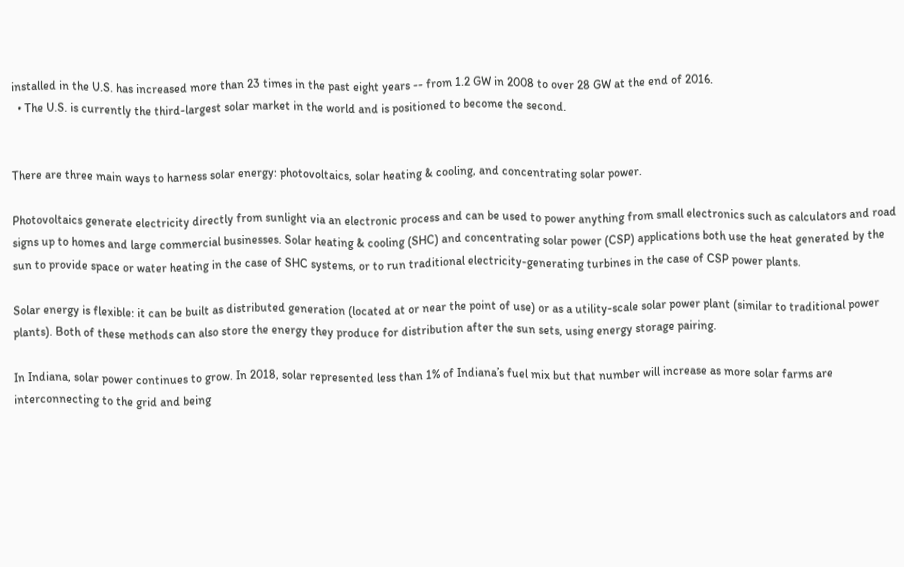installed in the U.S. has increased more than 23 times in the past eight years -- from 1.2 GW in 2008 to over 28 GW at the end of 2016.
  • The U.S. is currently the third-largest solar market in the world and is positioned to become the second.


There are three main ways to harness solar energy: photovoltaics, solar heating & cooling, and concentrating solar power.

Photovoltaics generate electricity directly from sunlight via an electronic process and can be used to power anything from small electronics such as calculators and road signs up to homes and large commercial businesses. Solar heating & cooling (SHC) and concentrating solar power (CSP) applications both use the heat generated by the sun to provide space or water heating in the case of SHC systems, or to run traditional electricity-generating turbines in the case of CSP power plants.

Solar energy is flexible: it can be built as distributed generation (located at or near the point of use) or as a utility-scale solar power plant (similar to traditional power plants). Both of these methods can also store the energy they produce for distribution after the sun sets, using energy storage pairing.

In Indiana, solar power continues to grow. In 2018, solar represented less than 1% of Indiana’s fuel mix but that number will increase as more solar farms are interconnecting to the grid and being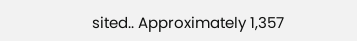sited.. Approximately 1,357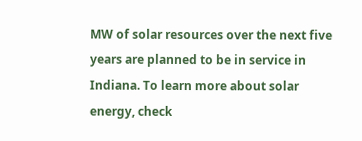MW of solar resources over the next five years are planned to be in service in Indiana. To learn more about solar energy, check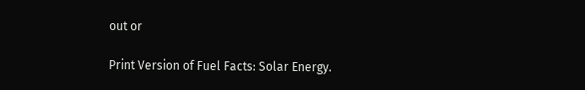out or

Print Version of Fuel Facts: Solar Energy.